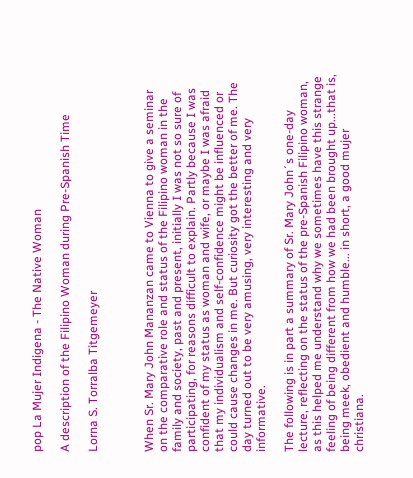pop La Mujer Indigena - The Native Woman

A description of the Filipino Woman during Pre-Spanish Time

Lorna S. Torralba Titgemeyer



When Sr. Mary John Mananzan came to Vienna to give a seminar on the comparative role and status of the Filipino woman in the family and society, past and present, initially I was not so sure of participating, for reasons difficult to explain. Partly because I was confident of my status as woman and wife, or maybe I was afraid that my individualism and self-confidence might be influenced or could cause changes in me. But curiosity got the better of me. The day turned out to be very amusing, very interesting and very informative.

The following is in part a summary of Sr. Mary John´s one-day lecture, reflecting on the status of the pre-Spanish Filipino woman, as this helped me understand why we sometimes have this strange feeling of being different from how we had been brought up...that is, being meek, obedient and humble... in short, a good mujer christiana.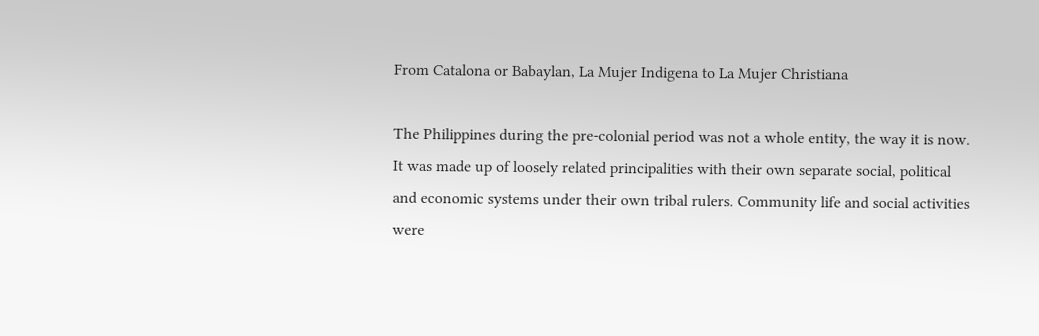From Catalona or Babaylan, La Mujer Indigena to La Mujer Christiana

The Philippines during the pre-colonial period was not a whole entity, the way it is now. It was made up of loosely related principalities with their own separate social, political and economic systems under their own tribal rulers. Community life and social activities were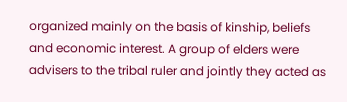organized mainly on the basis of kinship, beliefs and economic interest. A group of elders were advisers to the tribal ruler and jointly they acted as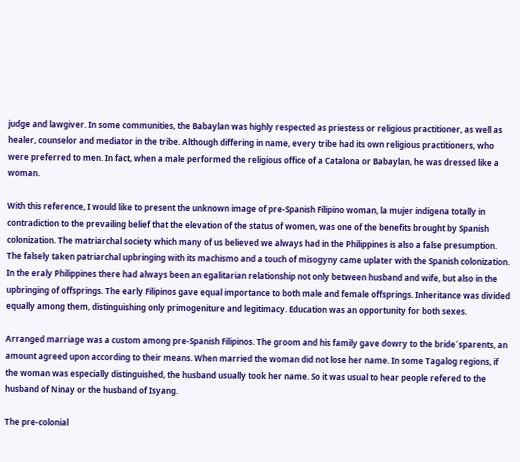judge and lawgiver. In some communities, the Babaylan was highly respected as priestess or religious practitioner, as well as healer, counselor and mediator in the tribe. Although differing in name, every tribe had its own religious practitioners, who were preferred to men. In fact, when a male performed the religious office of a Catalona or Babaylan, he was dressed like a woman.

With this reference, I would like to present the unknown image of pre-Spanish Filipino woman, la mujer indigena totally in contradiction to the prevailing belief that the elevation of the status of women, was one of the benefits brought by Spanish colonization. The matriarchal society which many of us believed we always had in the Philippines is also a false presumption. The falsely taken patriarchal upbringing with its machismo and a touch of misogyny came uplater with the Spanish colonization. In the eraly Philippines there had always been an egalitarian relationship not only between husband and wife, but also in the upbringing of offsprings. The early Filipinos gave equal importance to both male and female offsprings. Inheritance was divided equally among them, distinguishing only primogeniture and legitimacy. Education was an opportunity for both sexes.

Arranged marriage was a custom among pre-Spanish Filipinos. The groom and his family gave dowry to the bride´sparents, an amount agreed upon according to their means. When married the woman did not lose her name. In some Tagalog regions, if the woman was especially distinguished, the husband usually took her name. So it was usual to hear people refered to the husband of Ninay or the husband of Isyang.

The pre-colonial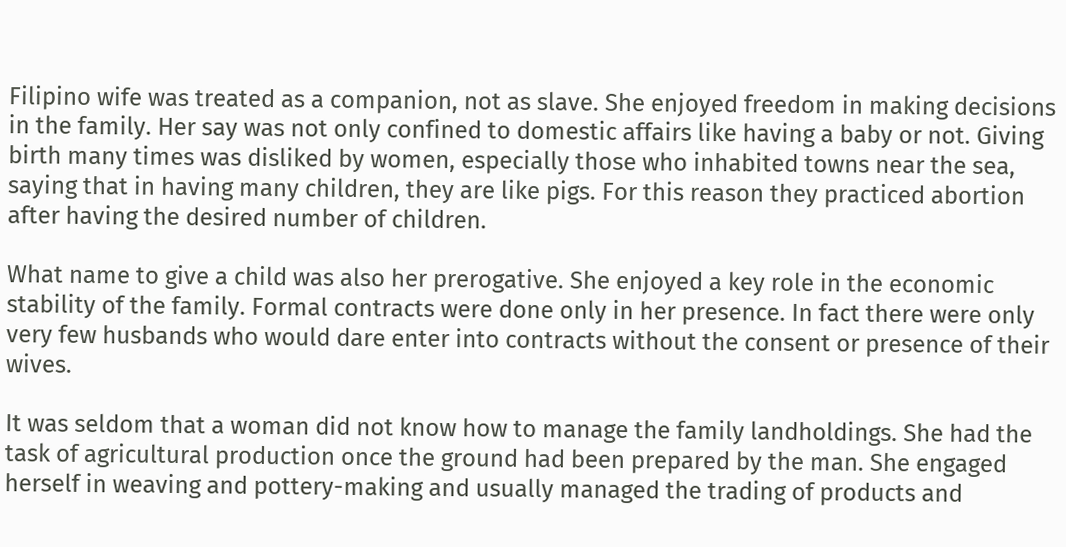Filipino wife was treated as a companion, not as slave. She enjoyed freedom in making decisions in the family. Her say was not only confined to domestic affairs like having a baby or not. Giving birth many times was disliked by women, especially those who inhabited towns near the sea, saying that in having many children, they are like pigs. For this reason they practiced abortion after having the desired number of children.

What name to give a child was also her prerogative. She enjoyed a key role in the economic stability of the family. Formal contracts were done only in her presence. In fact there were only very few husbands who would dare enter into contracts without the consent or presence of their wives.

It was seldom that a woman did not know how to manage the family landholdings. She had the task of agricultural production once the ground had been prepared by the man. She engaged herself in weaving and pottery-making and usually managed the trading of products and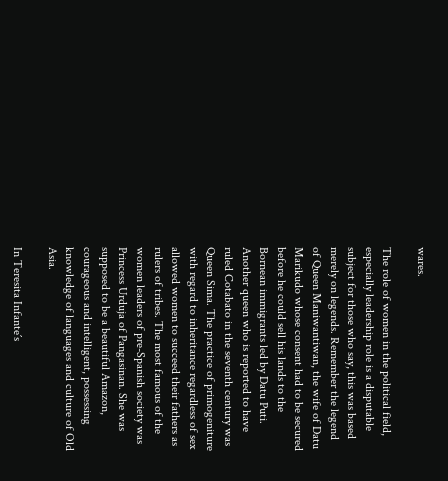wares.

The role of women in the political field, especially leadership role is a disputable subject for those who say, this was based merely on legends. Remember the legend of Queen Maniwantiwan, the wife of Datu Marikudo whose consent had to be secured before he could sell his lands to the Bornean immigrants led by Datu Puti. Another queen who is reported to have ruled Cotabato in the seventh century was Queen Sima. The practice of primogeniture with regard to inheritance regardless of sex allowed women to succeed their fathers as rulers of tribes. The most famous of the women leaders of pre-Spanish society was Princess Urduja of Pangasinan. She was supposed to be a beautiful Amazon, courageous and intelligent, possessing knowledge of languages and culture of Old Asia.

In Teresita Infante´s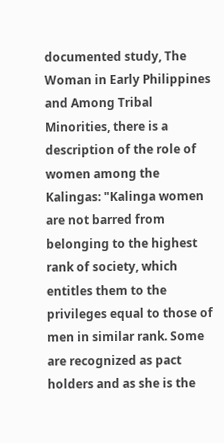documented study, The Woman in Early Philippines and Among Tribal Minorities, there is a description of the role of women among the Kalingas: "Kalinga women are not barred from belonging to the highest rank of society, which entitles them to the privileges equal to those of men in similar rank. Some are recognized as pact holders and as she is the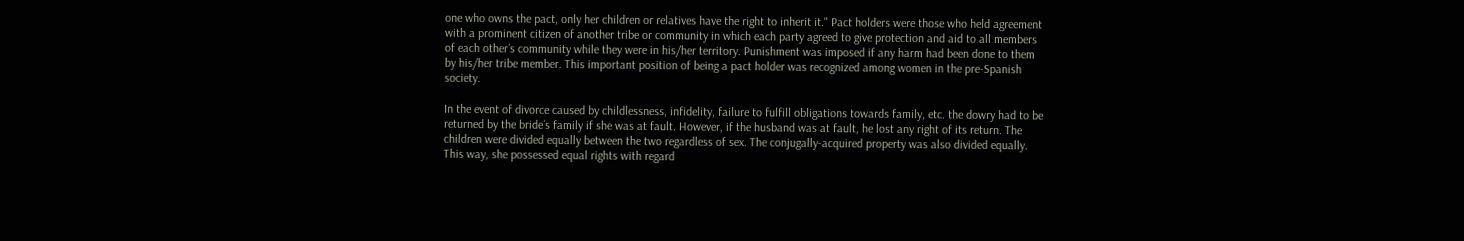one who owns the pact, only her children or relatives have the right to inherit it." Pact holders were those who held agreement with a prominent citizen of another tribe or community in which each party agreed to give protection and aid to all members of each other´s community while they were in his/her territory. Punishment was imposed if any harm had been done to them by his/her tribe member. This important position of being a pact holder was recognized among women in the pre-Spanish society.

In the event of divorce caused by childlessness, infidelity, failure to fulfill obligations towards family, etc. the dowry had to be returned by the bride´s family if she was at fault. However, if the husband was at fault, he lost any right of its return. The children were divided equally between the two regardless of sex. The conjugally-acquired property was also divided equally. This way, she possessed equal rights with regard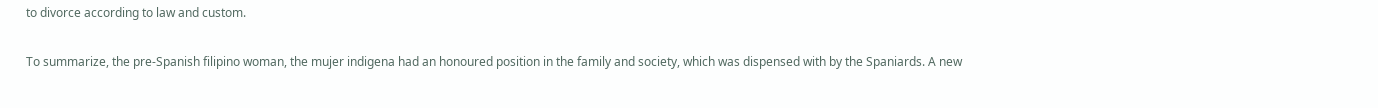to divorce according to law and custom.

To summarize, the pre-Spanish filipino woman, the mujer indigena had an honoured position in the family and society, which was dispensed with by the Spaniards. A new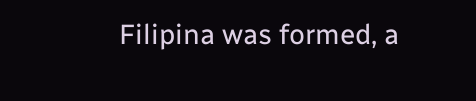Filipina was formed, a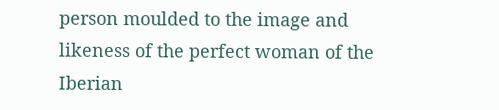person moulded to the image and likeness of the perfect woman of the Iberian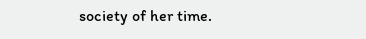society of her time.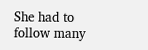She had to follow many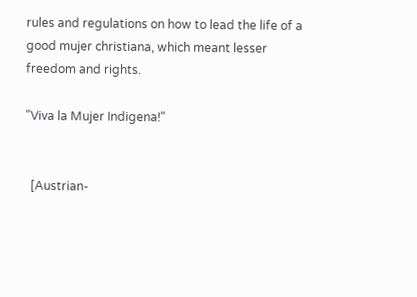rules and regulations on how to lead the life of a good mujer christiana, which meant lesser freedom and rights.

"Viva la Mujer Indigena!"


  [Austrian-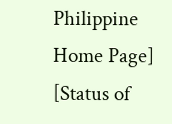Philippine Home Page] [Status of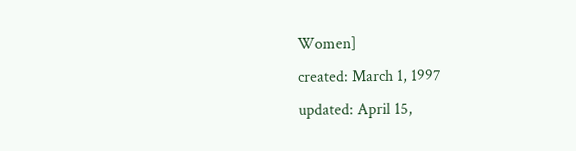Women]
created: March 1, 1997
updated: April 15,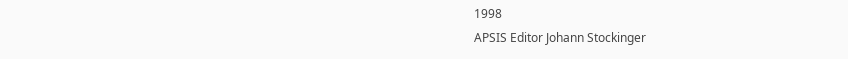1998
APSIS Editor Johann Stockinger